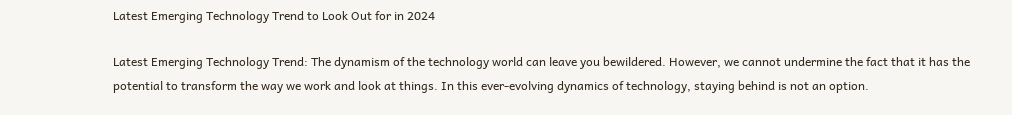Latest Emerging Technology Trend to Look Out for in 2024

Latest Emerging Technology Trend: The dynamism of the technology world can leave you bewildered. However, we cannot undermine the fact that it has the potential to transform the way we work and look at things. In this ever-evolving dynamics of technology, staying behind is not an option.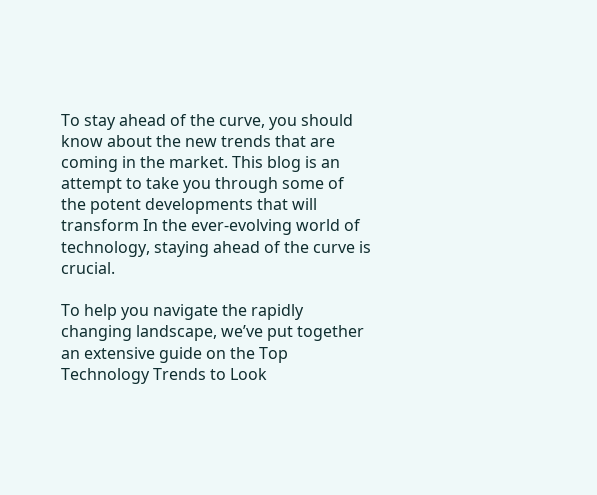To stay ahead of the curve, you should know about the new trends that are coming in the market. This blog is an attempt to take you through some of the potent developments that will transform In the ever-evolving world of technology, staying ahead of the curve is crucial.

To help you navigate the rapidly changing landscape, we’ve put together an extensive guide on the Top Technology Trends to Look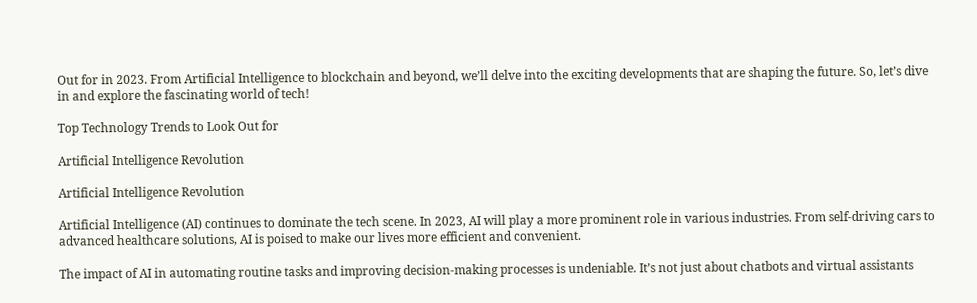Out for in 2023. From Artificial Intelligence to blockchain and beyond, we’ll delve into the exciting developments that are shaping the future. So, let’s dive in and explore the fascinating world of tech!

Top Technology Trends to Look Out for

Artificial Intelligence Revolution

Artificial Intelligence Revolution

Artificial Intelligence (AI) continues to dominate the tech scene. In 2023, AI will play a more prominent role in various industries. From self-driving cars to advanced healthcare solutions, AI is poised to make our lives more efficient and convenient.

The impact of AI in automating routine tasks and improving decision-making processes is undeniable. It’s not just about chatbots and virtual assistants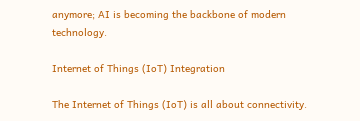anymore; AI is becoming the backbone of modern technology.

Internet of Things (IoT) Integration

The Internet of Things (IoT) is all about connectivity.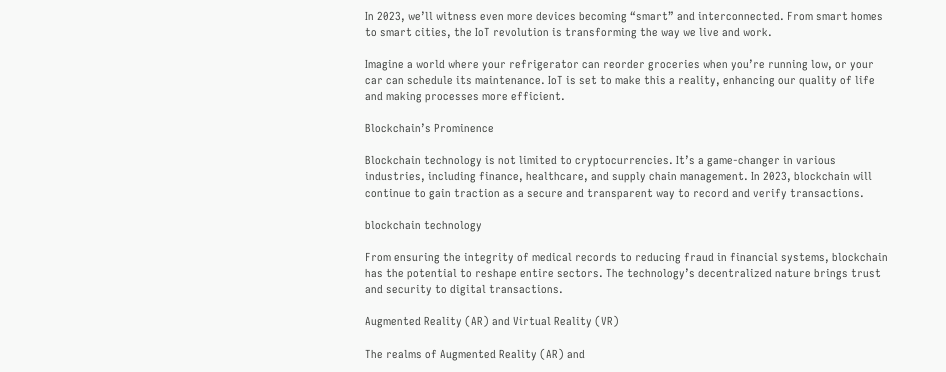In 2023, we’ll witness even more devices becoming “smart” and interconnected. From smart homes to smart cities, the IoT revolution is transforming the way we live and work.

Imagine a world where your refrigerator can reorder groceries when you’re running low, or your car can schedule its maintenance. IoT is set to make this a reality, enhancing our quality of life and making processes more efficient.

Blockchain’s Prominence

Blockchain technology is not limited to cryptocurrencies. It’s a game-changer in various industries, including finance, healthcare, and supply chain management. In 2023, blockchain will continue to gain traction as a secure and transparent way to record and verify transactions.

blockchain technology

From ensuring the integrity of medical records to reducing fraud in financial systems, blockchain has the potential to reshape entire sectors. The technology’s decentralized nature brings trust and security to digital transactions.

Augmented Reality (AR) and Virtual Reality (VR)

The realms of Augmented Reality (AR) and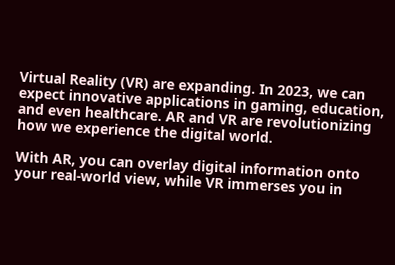Virtual Reality (VR) are expanding. In 2023, we can expect innovative applications in gaming, education, and even healthcare. AR and VR are revolutionizing how we experience the digital world.

With AR, you can overlay digital information onto your real-world view, while VR immerses you in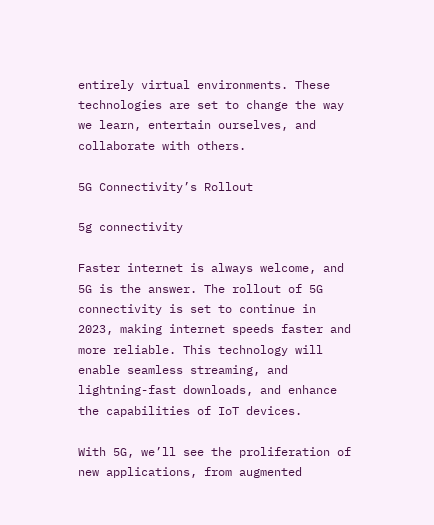entirely virtual environments. These technologies are set to change the way we learn, entertain ourselves, and collaborate with others.

5G Connectivity’s Rollout

5g connectivity

Faster internet is always welcome, and 5G is the answer. The rollout of 5G connectivity is set to continue in 2023, making internet speeds faster and more reliable. This technology will enable seamless streaming, and lightning-fast downloads, and enhance the capabilities of IoT devices.

With 5G, we’ll see the proliferation of new applications, from augmented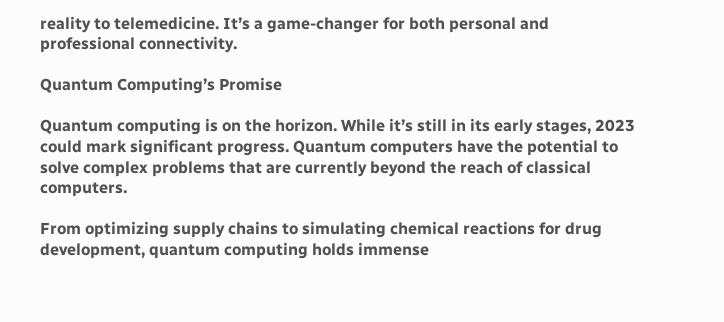reality to telemedicine. It’s a game-changer for both personal and professional connectivity.

Quantum Computing’s Promise

Quantum computing is on the horizon. While it’s still in its early stages, 2023 could mark significant progress. Quantum computers have the potential to solve complex problems that are currently beyond the reach of classical computers.

From optimizing supply chains to simulating chemical reactions for drug development, quantum computing holds immense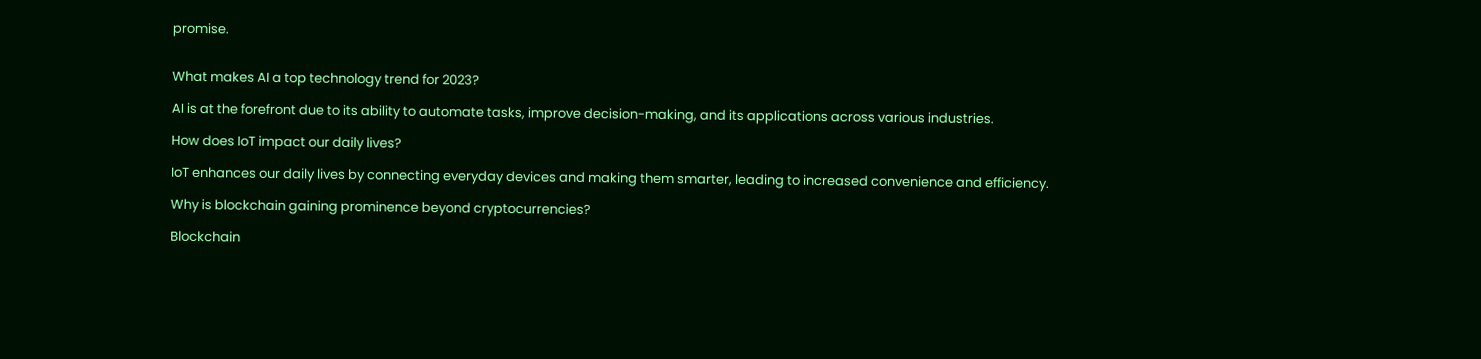promise.


What makes AI a top technology trend for 2023?

AI is at the forefront due to its ability to automate tasks, improve decision-making, and its applications across various industries.

How does IoT impact our daily lives?

IoT enhances our daily lives by connecting everyday devices and making them smarter, leading to increased convenience and efficiency.

Why is blockchain gaining prominence beyond cryptocurrencies?

Blockchain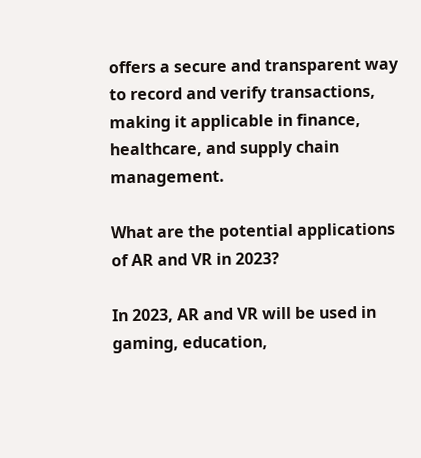offers a secure and transparent way to record and verify transactions, making it applicable in finance, healthcare, and supply chain management.

What are the potential applications of AR and VR in 2023?

In 2023, AR and VR will be used in gaming, education,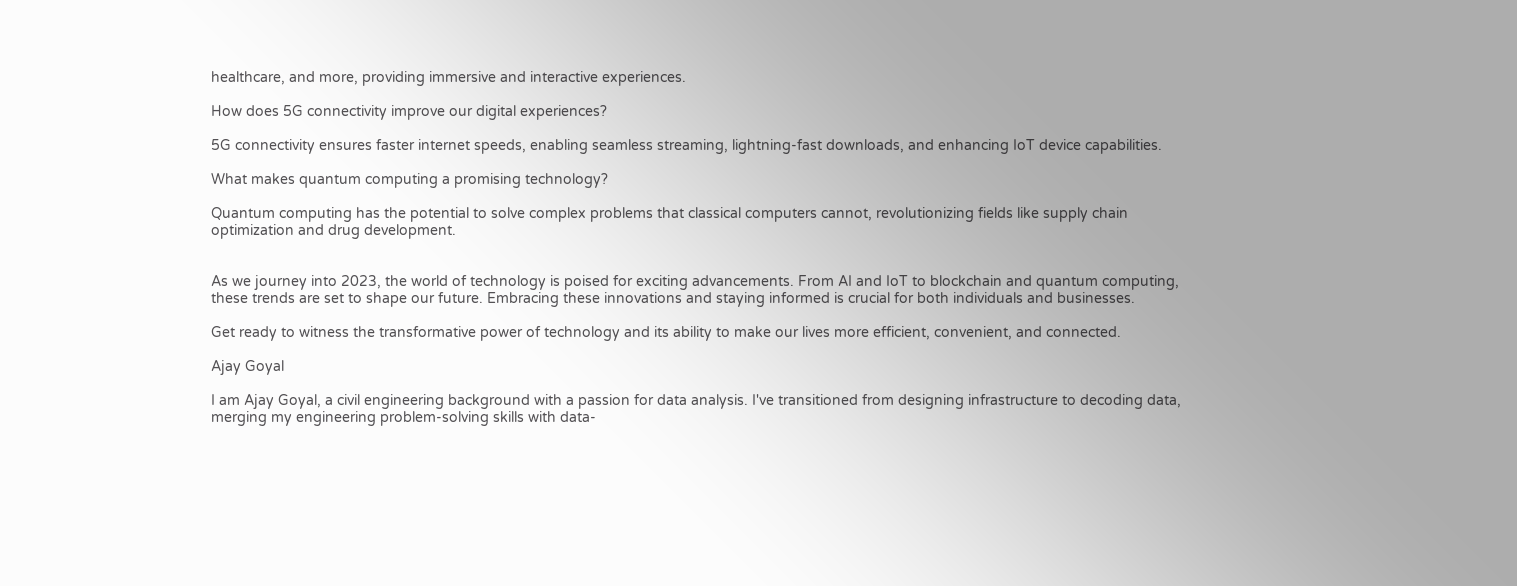healthcare, and more, providing immersive and interactive experiences.

How does 5G connectivity improve our digital experiences?

5G connectivity ensures faster internet speeds, enabling seamless streaming, lightning-fast downloads, and enhancing IoT device capabilities.

What makes quantum computing a promising technology?

Quantum computing has the potential to solve complex problems that classical computers cannot, revolutionizing fields like supply chain optimization and drug development.


As we journey into 2023, the world of technology is poised for exciting advancements. From AI and IoT to blockchain and quantum computing, these trends are set to shape our future. Embracing these innovations and staying informed is crucial for both individuals and businesses.

Get ready to witness the transformative power of technology and its ability to make our lives more efficient, convenient, and connected.

Ajay Goyal

I am Ajay Goyal, a civil engineering background with a passion for data analysis. I've transitioned from designing infrastructure to decoding data, merging my engineering problem-solving skills with data-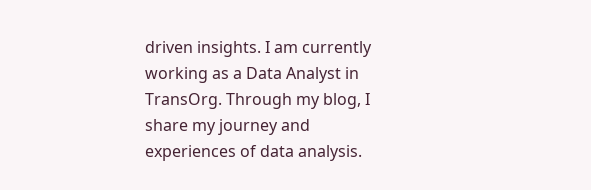driven insights. I am currently working as a Data Analyst in TransOrg. Through my blog, I share my journey and experiences of data analysis.